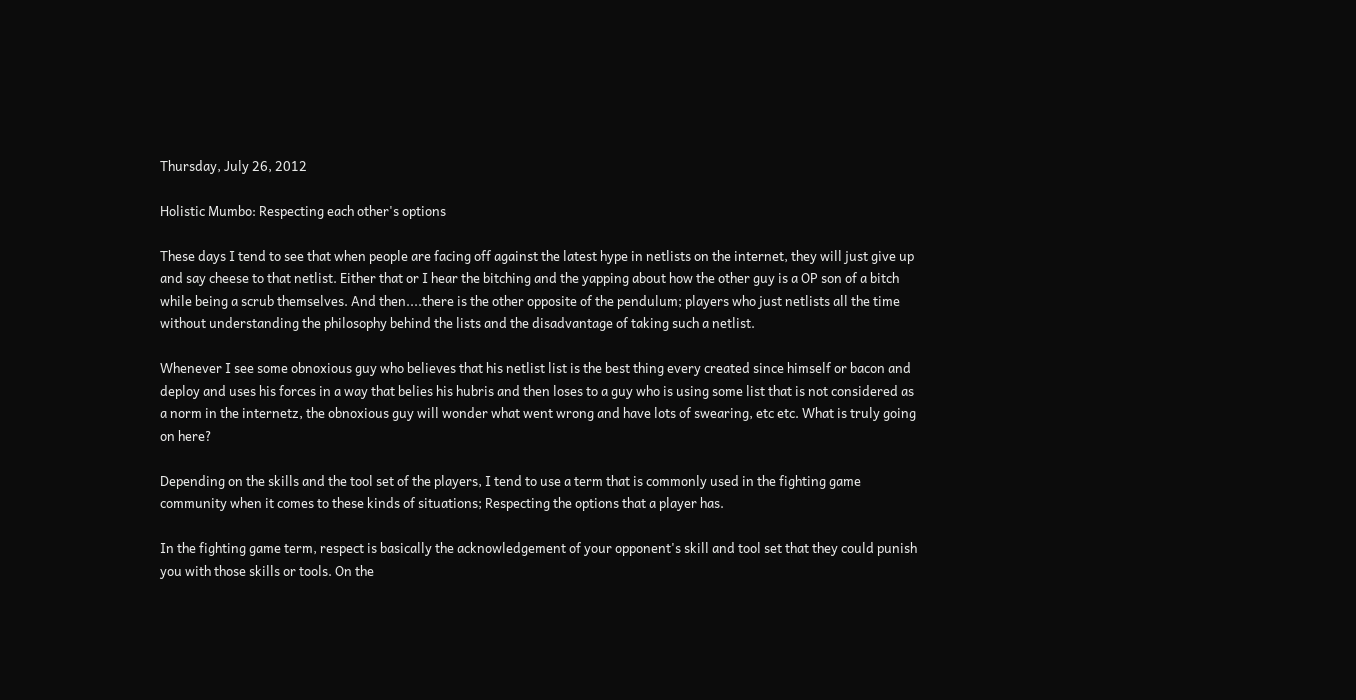Thursday, July 26, 2012

Holistic Mumbo: Respecting each other's options

These days I tend to see that when people are facing off against the latest hype in netlists on the internet, they will just give up and say cheese to that netlist. Either that or I hear the bitching and the yapping about how the other guy is a OP son of a bitch while being a scrub themselves. And then....there is the other opposite of the pendulum; players who just netlists all the time without understanding the philosophy behind the lists and the disadvantage of taking such a netlist.

Whenever I see some obnoxious guy who believes that his netlist list is the best thing every created since himself or bacon and deploy and uses his forces in a way that belies his hubris and then loses to a guy who is using some list that is not considered as a norm in the internetz, the obnoxious guy will wonder what went wrong and have lots of swearing, etc etc. What is truly going on here?

Depending on the skills and the tool set of the players, I tend to use a term that is commonly used in the fighting game community when it comes to these kinds of situations; Respecting the options that a player has.

In the fighting game term, respect is basically the acknowledgement of your opponent's skill and tool set that they could punish you with those skills or tools. On the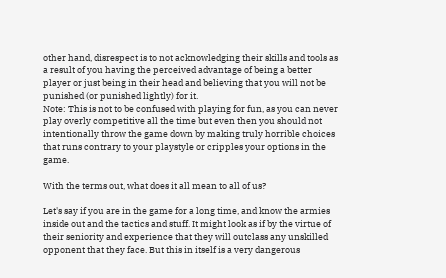other hand, disrespect is to not acknowledging their skills and tools as a result of you having the perceived advantage of being a better player or just being in their head and believing that you will not be punished (or punished lightly) for it.
Note: This is not to be confused with playing for fun, as you can never play overly competitive all the time but even then you should not intentionally throw the game down by making truly horrible choices that runs contrary to your playstyle or cripples your options in the game.

With the terms out, what does it all mean to all of us?

Let's say if you are in the game for a long time, and know the armies inside out and the tactics and stuff. It might look as if by the virtue of their seniority and experience that they will outclass any unskilled opponent that they face. But this in itself is a very dangerous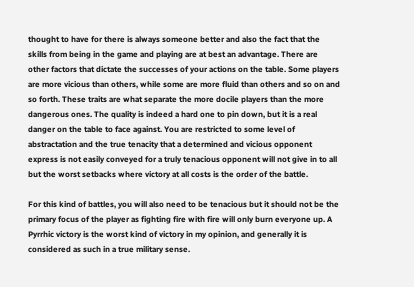thought to have for there is always someone better and also the fact that the skills from being in the game and playing are at best an advantage. There are other factors that dictate the successes of your actions on the table. Some players are more vicious than others, while some are more fluid than others and so on and so forth. These traits are what separate the more docile players than the more dangerous ones. The quality is indeed a hard one to pin down, but it is a real danger on the table to face against. You are restricted to some level of abstractation and the true tenacity that a determined and vicious opponent express is not easily conveyed for a truly tenacious opponent will not give in to all but the worst setbacks where victory at all costs is the order of the battle.

For this kind of battles, you will also need to be tenacious but it should not be the primary focus of the player as fighting fire with fire will only burn everyone up. A Pyrrhic victory is the worst kind of victory in my opinion, and generally it is considered as such in a true military sense.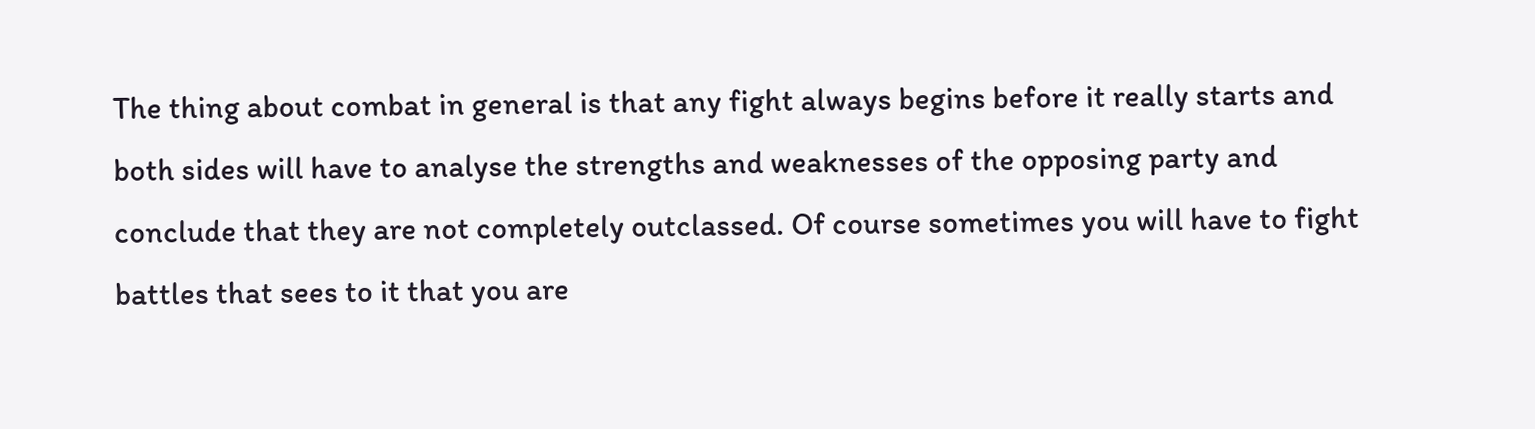The thing about combat in general is that any fight always begins before it really starts and both sides will have to analyse the strengths and weaknesses of the opposing party and conclude that they are not completely outclassed. Of course sometimes you will have to fight battles that sees to it that you are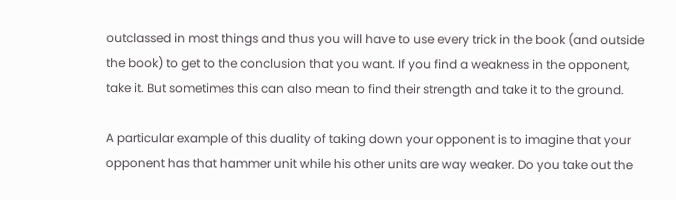outclassed in most things and thus you will have to use every trick in the book (and outside the book) to get to the conclusion that you want. If you find a weakness in the opponent, take it. But sometimes this can also mean to find their strength and take it to the ground.

A particular example of this duality of taking down your opponent is to imagine that your opponent has that hammer unit while his other units are way weaker. Do you take out the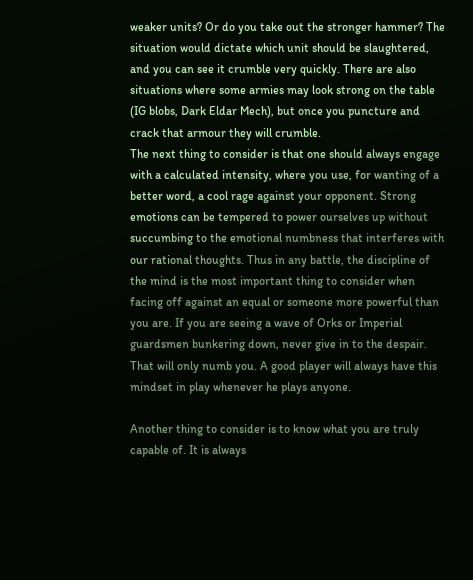weaker units? Or do you take out the stronger hammer? The situation would dictate which unit should be slaughtered, and you can see it crumble very quickly. There are also situations where some armies may look strong on the table (IG blobs, Dark Eldar Mech), but once you puncture and crack that armour they will crumble.
The next thing to consider is that one should always engage with a calculated intensity, where you use, for wanting of a better word, a cool rage against your opponent. Strong emotions can be tempered to power ourselves up without succumbing to the emotional numbness that interferes with our rational thoughts. Thus in any battle, the discipline of the mind is the most important thing to consider when facing off against an equal or someone more powerful than you are. If you are seeing a wave of Orks or Imperial guardsmen bunkering down, never give in to the despair. That will only numb you. A good player will always have this mindset in play whenever he plays anyone.

Another thing to consider is to know what you are truly capable of. It is always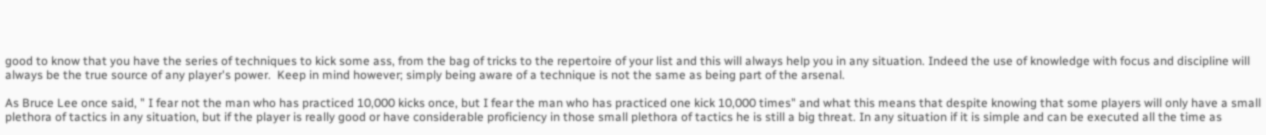good to know that you have the series of techniques to kick some ass, from the bag of tricks to the repertoire of your list and this will always help you in any situation. Indeed the use of knowledge with focus and discipline will always be the true source of any player's power.  Keep in mind however; simply being aware of a technique is not the same as being part of the arsenal.

As Bruce Lee once said, " I fear not the man who has practiced 10,000 kicks once, but I fear the man who has practiced one kick 10,000 times" and what this means that despite knowing that some players will only have a small plethora of tactics in any situation, but if the player is really good or have considerable proficiency in those small plethora of tactics he is still a big threat. In any situation if it is simple and can be executed all the time as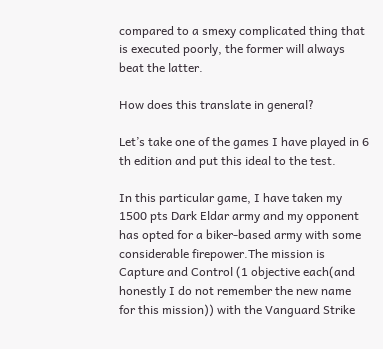compared to a smexy complicated thing that is executed poorly, the former will always beat the latter.

How does this translate in general?

Let’s take one of the games I have played in 6 th edition and put this ideal to the test.

In this particular game, I have taken my 1500 pts Dark Eldar army and my opponent has opted for a biker-based army with some considerable firepower.The mission is Capture and Control (1 objective each(and honestly I do not remember the new name for this mission)) with the Vanguard Strike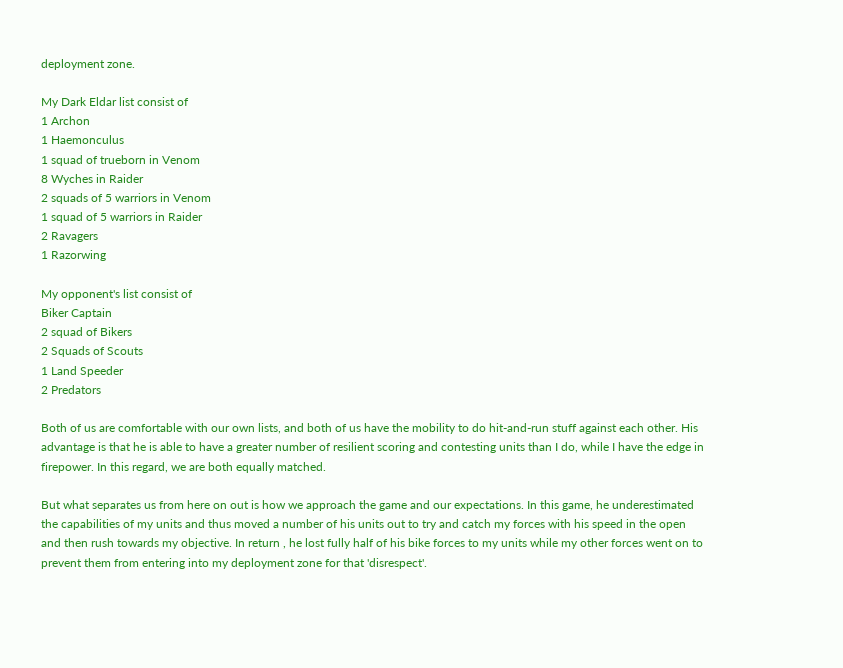deployment zone.

My Dark Eldar list consist of
1 Archon
1 Haemonculus
1 squad of trueborn in Venom
8 Wyches in Raider
2 squads of 5 warriors in Venom
1 squad of 5 warriors in Raider
2 Ravagers
1 Razorwing

My opponent's list consist of
Biker Captain
2 squad of Bikers
2 Squads of Scouts
1 Land Speeder
2 Predators

Both of us are comfortable with our own lists, and both of us have the mobility to do hit-and-run stuff against each other. His advantage is that he is able to have a greater number of resilient scoring and contesting units than I do, while I have the edge in firepower. In this regard, we are both equally matched.

But what separates us from here on out is how we approach the game and our expectations. In this game, he underestimated the capabilities of my units and thus moved a number of his units out to try and catch my forces with his speed in the open and then rush towards my objective. In return , he lost fully half of his bike forces to my units while my other forces went on to prevent them from entering into my deployment zone for that 'disrespect'.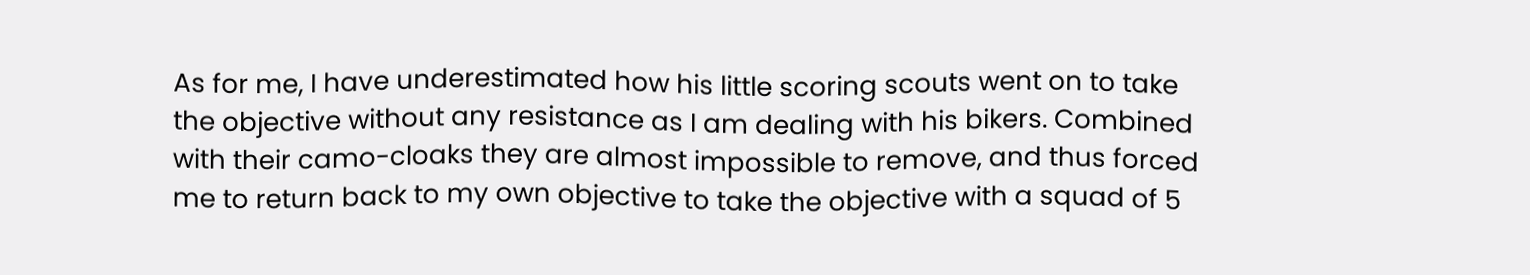As for me, I have underestimated how his little scoring scouts went on to take the objective without any resistance as I am dealing with his bikers. Combined with their camo-cloaks they are almost impossible to remove, and thus forced me to return back to my own objective to take the objective with a squad of 5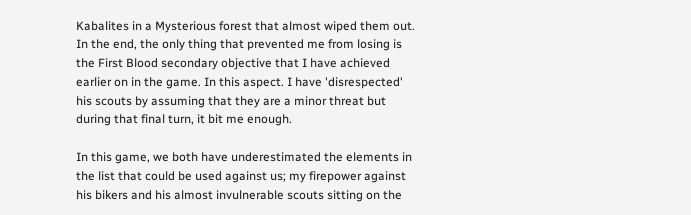Kabalites in a Mysterious forest that almost wiped them out. In the end, the only thing that prevented me from losing is the First Blood secondary objective that I have achieved earlier on in the game. In this aspect. I have 'disrespected' his scouts by assuming that they are a minor threat but during that final turn, it bit me enough.

In this game, we both have underestimated the elements in the list that could be used against us; my firepower against his bikers and his almost invulnerable scouts sitting on the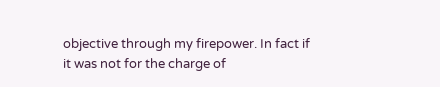objective through my firepower. In fact if it was not for the charge of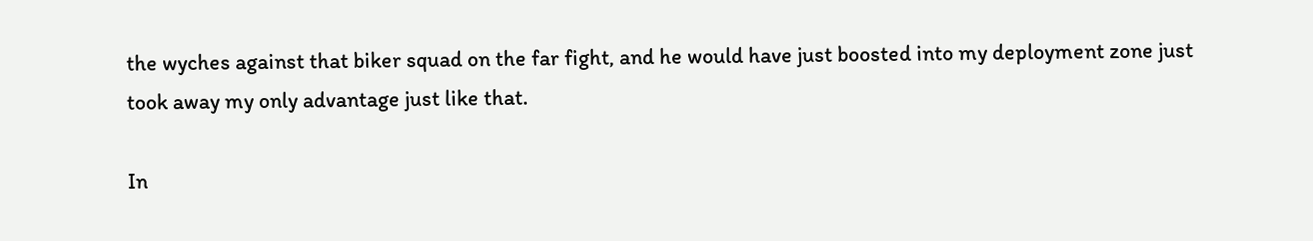the wyches against that biker squad on the far fight, and he would have just boosted into my deployment zone just took away my only advantage just like that.

In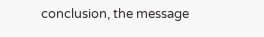conclusion, the message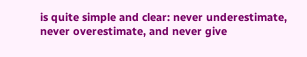is quite simple and clear: never underestimate, never overestimate, and never give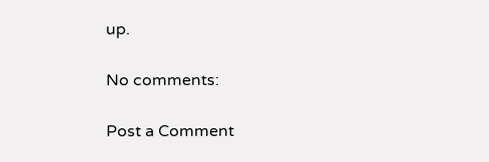up.

No comments:

Post a Comment